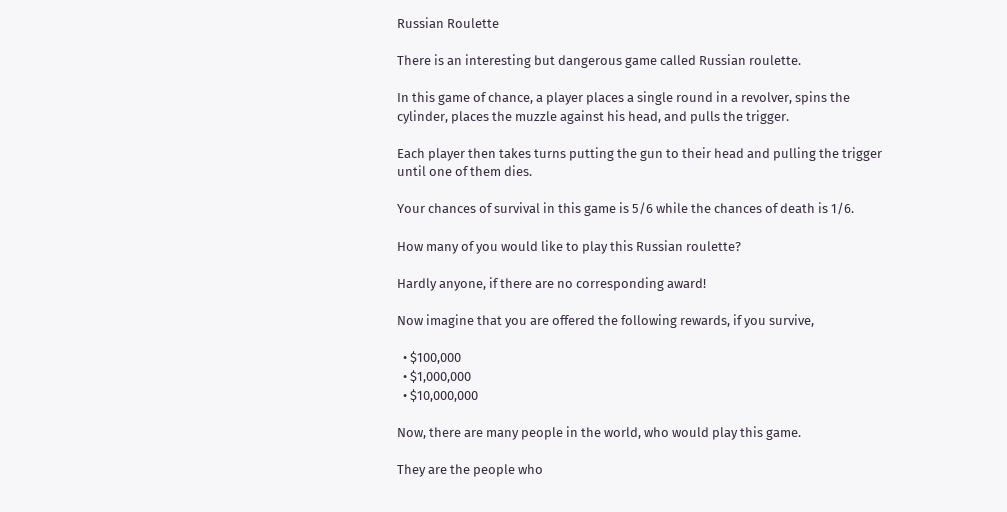Russian Roulette

There is an interesting but dangerous game called Russian roulette.

In this game of chance, a player places a single round in a revolver, spins the cylinder, places the muzzle against his head, and pulls the trigger.

Each player then takes turns putting the gun to their head and pulling the trigger until one of them dies.

Your chances of survival in this game is 5/6 while the chances of death is 1/6.

How many of you would like to play this Russian roulette?

Hardly anyone, if there are no corresponding award!

Now imagine that you are offered the following rewards, if you survive,

  • $100,000
  • $1,000,000
  • $10,000,000

Now, there are many people in the world, who would play this game.

They are the people who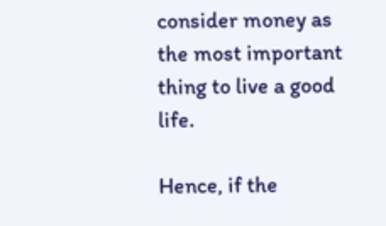consider money as the most important thing to live a good life.

Hence, if the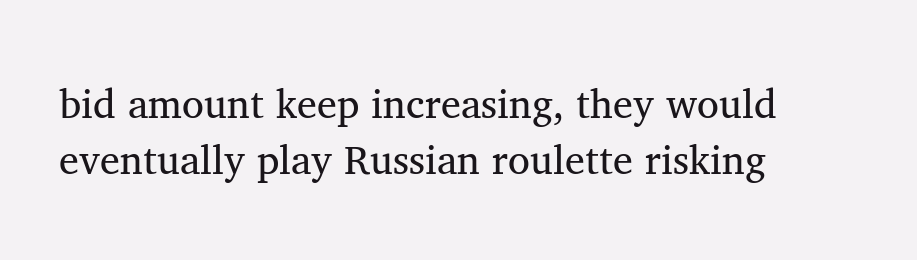bid amount keep increasing, they would eventually play Russian roulette risking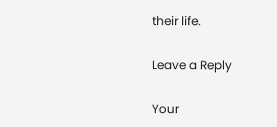their life.

Leave a Reply

Your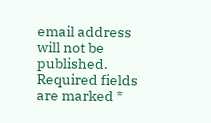email address will not be published. Required fields are marked *